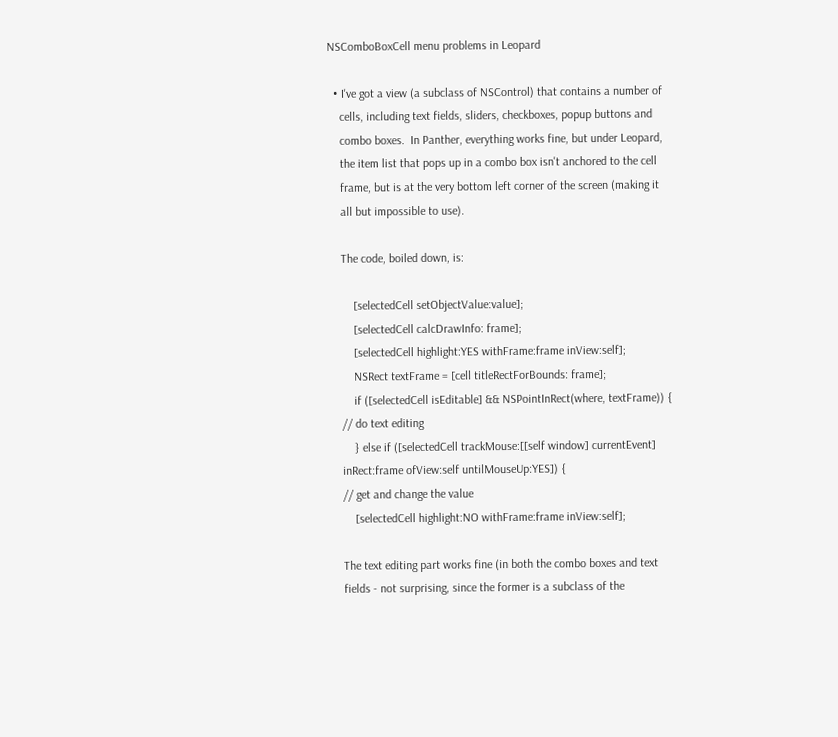NSComboBoxCell menu problems in Leopard

  • I've got a view (a subclass of NSControl) that contains a number of
    cells, including text fields, sliders, checkboxes, popup buttons and
    combo boxes.  In Panther, everything works fine, but under Leopard,
    the item list that pops up in a combo box isn't anchored to the cell
    frame, but is at the very bottom left corner of the screen (making it
    all but impossible to use).

    The code, boiled down, is:

        [selectedCell setObjectValue:value];
        [selectedCell calcDrawInfo: frame];
        [selectedCell highlight:YES withFrame:frame inView:self];
        NSRect textFrame = [cell titleRectForBounds: frame];
        if ([selectedCell isEditable] && NSPointInRect(where, textFrame)) {
    // do text editing
        } else if ([selectedCell trackMouse:[[self window] currentEvent]
    inRect:frame ofView:self untilMouseUp:YES]) {
    // get and change the value
        [selectedCell highlight:NO withFrame:frame inView:self];

    The text editing part works fine (in both the combo boxes and text
    fields - not surprising, since the former is a subclass of the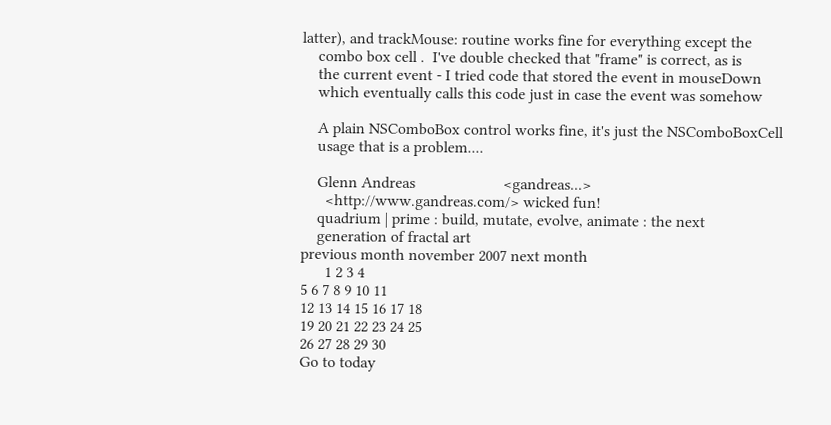latter), and trackMouse: routine works fine for everything except the
    combo box cell .  I've double checked that "frame" is correct, as is
    the current event - I tried code that stored the event in mouseDown
    which eventually calls this code just in case the event was somehow

    A plain NSComboBox control works fine, it's just the NSComboBoxCell
    usage that is a problem....

    Glenn Andreas                      <gandreas...>
      <http://www.gandreas.com/> wicked fun!
    quadrium | prime : build, mutate, evolve, animate : the next
    generation of fractal art
previous month november 2007 next month
      1 2 3 4
5 6 7 8 9 10 11
12 13 14 15 16 17 18
19 20 21 22 23 24 25
26 27 28 29 30
Go to today